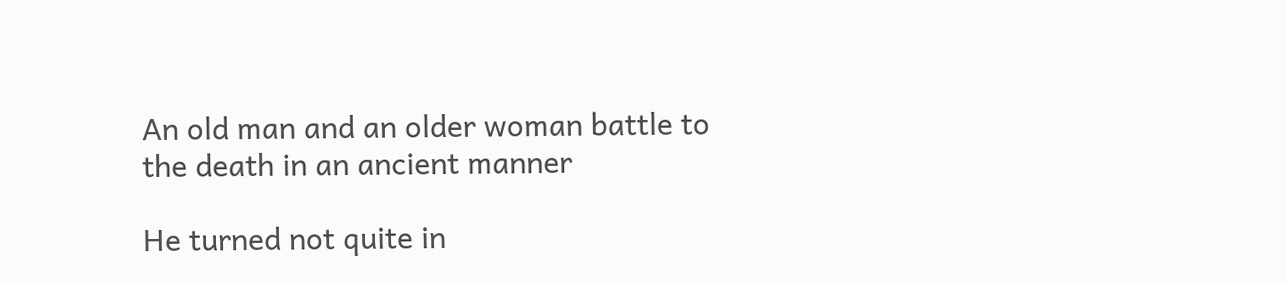An old man and an older woman battle to the death in an ancient manner

He turned not quite in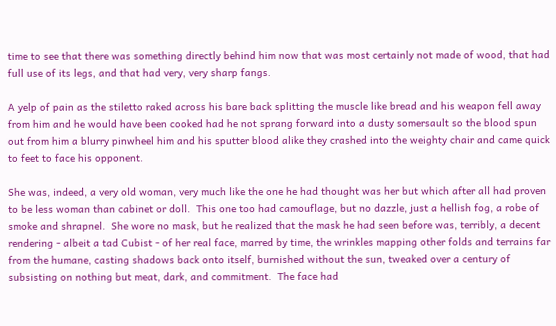time to see that there was something directly behind him now that was most certainly not made of wood, that had full use of its legs, and that had very, very sharp fangs.

A yelp of pain as the stiletto raked across his bare back splitting the muscle like bread and his weapon fell away from him and he would have been cooked had he not sprang forward into a dusty somersault so the blood spun out from him a blurry pinwheel him and his sputter blood alike they crashed into the weighty chair and came quick to feet to face his opponent.

She was, indeed, a very old woman, very much like the one he had thought was her but which after all had proven to be less woman than cabinet or doll.  This one too had camouflage, but no dazzle, just a hellish fog, a robe of smoke and shrapnel.  She wore no mask, but he realized that the mask he had seen before was, terribly, a decent rendering - albeit a tad Cubist - of her real face, marred by time, the wrinkles mapping other folds and terrains far from the humane, casting shadows back onto itself, burnished without the sun, tweaked over a century of subsisting on nothing but meat, dark, and commitment.  The face had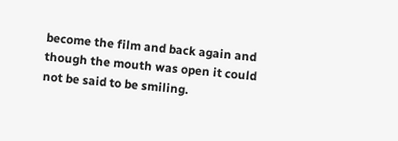become the film and back again and though the mouth was open it could not be said to be smiling.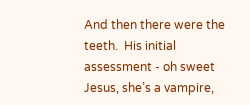And then there were the teeth.  His initial assessment - oh sweet Jesus, she’s a vampire,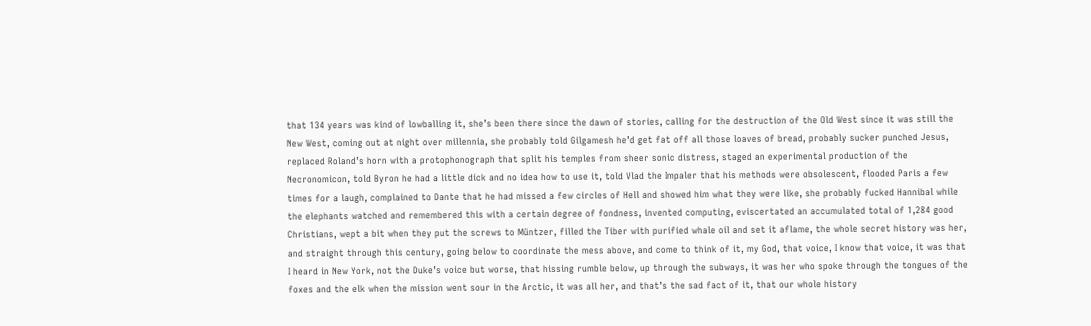that 134 years was kind of lowballing it, she’s been there since the dawn of stories, calling for the destruction of the Old West since it was still the New West, coming out at night over millennia, she probably told Gilgamesh he’d get fat off all those loaves of bread, probably sucker punched Jesus, replaced Roland’s horn with a protophonograph that split his temples from sheer sonic distress, staged an experimental production of the Necronomicon, told Byron he had a little dick and no idea how to use it, told Vlad the Impaler that his methods were obsolescent, flooded Paris a few times for a laugh, complained to Dante that he had missed a few circles of Hell and showed him what they were like, she probably fucked Hannibal while the elephants watched and remembered this with a certain degree of fondness, invented computing, eviscertated an accumulated total of 1,284 good Christians, wept a bit when they put the screws to Müntzer, filled the Tiber with purified whale oil and set it aflame, the whole secret history was her, and straight through this century, going below to coordinate the mess above, and come to think of it, my God, that voice, I know that voice, it was that I heard in New York, not the Duke’s voice but worse, that hissing rumble below, up through the subways, it was her who spoke through the tongues of the foxes and the elk when the mission went sour in the Arctic, it was all her, and that’s the sad fact of it, that our whole history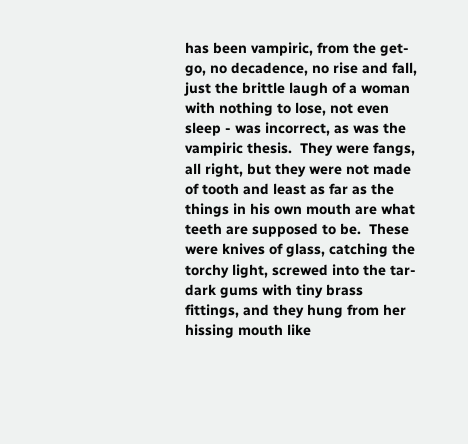has been vampiric, from the get-go, no decadence, no rise and fall, just the brittle laugh of a woman with nothing to lose, not even sleep - was incorrect, as was the vampiric thesis.  They were fangs, all right, but they were not made of tooth and least as far as the things in his own mouth are what teeth are supposed to be.  These were knives of glass, catching the torchy light, screwed into the tar-dark gums with tiny brass fittings, and they hung from her hissing mouth like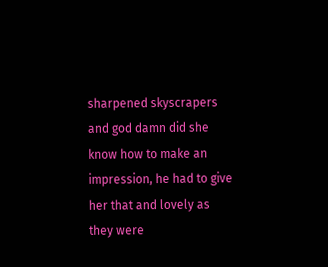sharpened skyscrapers and god damn did she know how to make an impression, he had to give her that and lovely as they were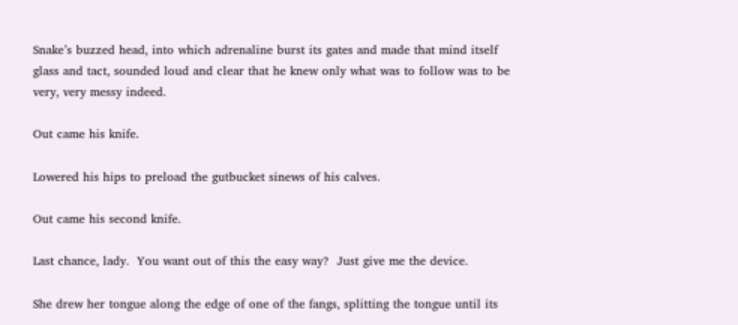Snake’s buzzed head, into which adrenaline burst its gates and made that mind itself glass and tact, sounded loud and clear that he knew only what was to follow was to be very, very messy indeed.

Out came his knife.

Lowered his hips to preload the gutbucket sinews of his calves.

Out came his second knife.

Last chance, lady.  You want out of this the easy way?  Just give me the device.

She drew her tongue along the edge of one of the fangs, splitting the tongue until its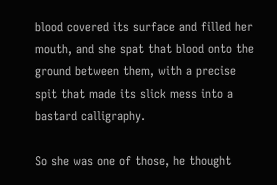blood covered its surface and filled her mouth, and she spat that blood onto the ground between them, with a precise spit that made its slick mess into a bastard calligraphy.

So she was one of those, he thought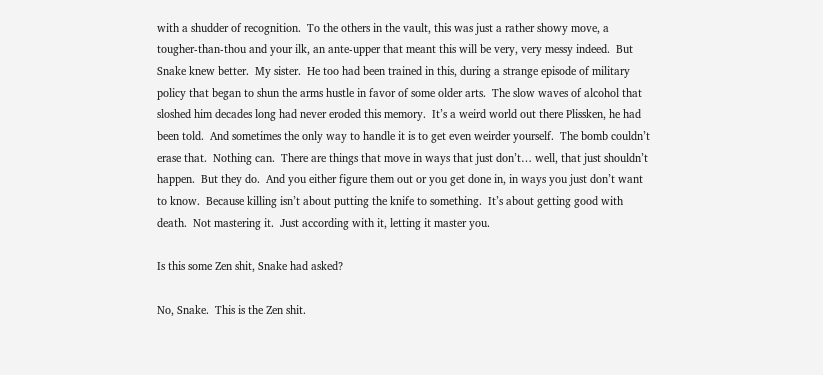with a shudder of recognition.  To the others in the vault, this was just a rather showy move, a tougher-than-thou and your ilk, an ante-upper that meant this will be very, very messy indeed.  But Snake knew better.  My sister.  He too had been trained in this, during a strange episode of military policy that began to shun the arms hustle in favor of some older arts.  The slow waves of alcohol that sloshed him decades long had never eroded this memory.  It’s a weird world out there Plissken, he had been told.  And sometimes the only way to handle it is to get even weirder yourself.  The bomb couldn’t erase that.  Nothing can.  There are things that move in ways that just don’t… well, that just shouldn’t happen.  But they do.  And you either figure them out or you get done in, in ways you just don’t want to know.  Because killing isn’t about putting the knife to something.  It’s about getting good with death.  Not mastering it.  Just according with it, letting it master you.

Is this some Zen shit, Snake had asked?

No, Snake.  This is the Zen shit.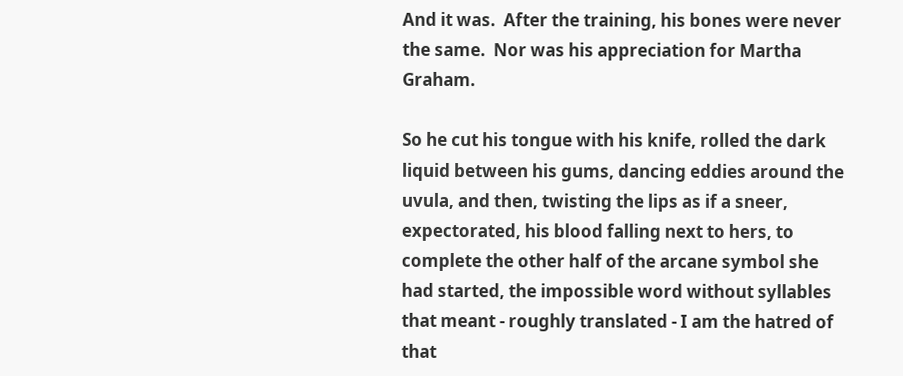And it was.  After the training, his bones were never the same.  Nor was his appreciation for Martha Graham.

So he cut his tongue with his knife, rolled the dark liquid between his gums, dancing eddies around the uvula, and then, twisting the lips as if a sneer, expectorated, his blood falling next to hers, to complete the other half of the arcane symbol she had started, the impossible word without syllables that meant - roughly translated - I am the hatred of that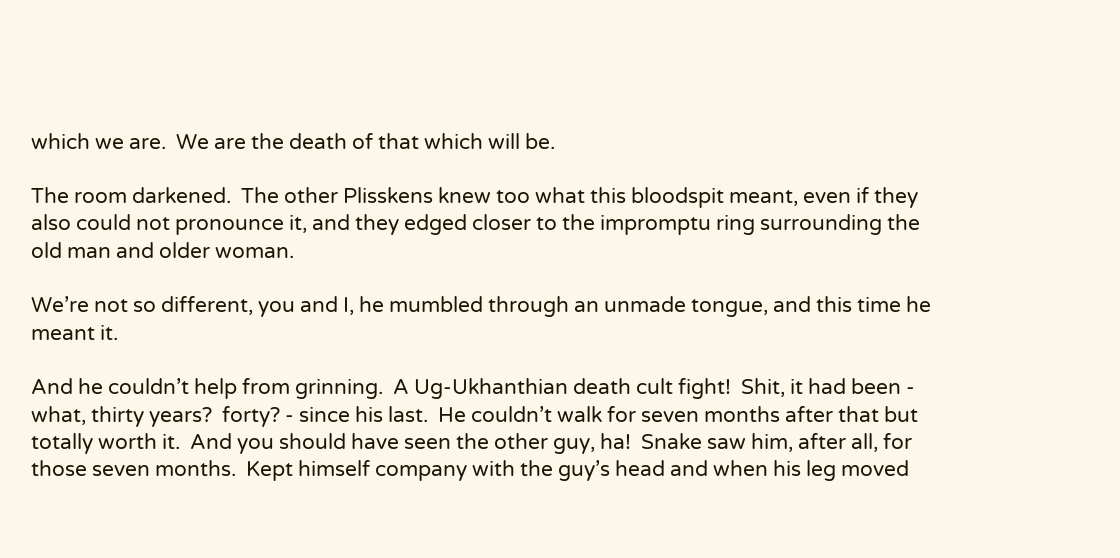which we are.  We are the death of that which will be.

The room darkened.  The other Plisskens knew too what this bloodspit meant, even if they also could not pronounce it, and they edged closer to the impromptu ring surrounding the old man and older woman.

We’re not so different, you and I, he mumbled through an unmade tongue, and this time he meant it.

And he couldn’t help from grinning.  A Ug-Ukhanthian death cult fight!  Shit, it had been - what, thirty years?  forty? - since his last.  He couldn’t walk for seven months after that but totally worth it.  And you should have seen the other guy, ha!  Snake saw him, after all, for those seven months.  Kept himself company with the guy’s head and when his leg moved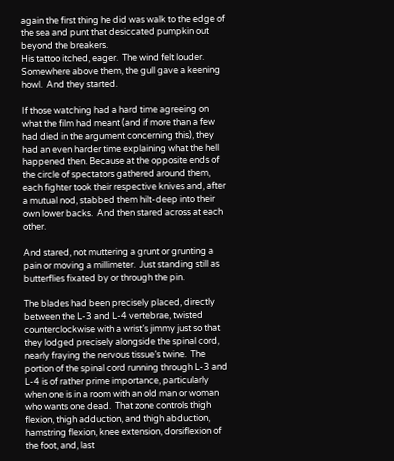again the first thing he did was walk to the edge of the sea and punt that desiccated pumpkin out beyond the breakers.
His tattoo itched, eager.  The wind felt louder. Somewhere above them, the gull gave a keening howl.  And they started.

If those watching had a hard time agreeing on what the film had meant (and if more than a few had died in the argument concerning this), they had an even harder time explaining what the hell happened then. Because at the opposite ends of the circle of spectators gathered around them, each fighter took their respective knives and, after a mutual nod, stabbed them hilt-deep into their own lower backs.  And then stared across at each other.

And stared, not muttering a grunt or grunting a pain or moving a millimeter.  Just standing still as butterflies fixated by or through the pin.

The blades had been precisely placed, directly between the L-3 and L-4 vertebrae, twisted counterclockwise with a wrist’s jimmy just so that they lodged precisely alongside the spinal cord, nearly fraying the nervous tissue’s twine.  The portion of the spinal cord running through L-3 and L-4 is of rather prime importance, particularly when one is in a room with an old man or woman who wants one dead.  That zone controls thigh flexion, thigh adduction, and thigh abduction, hamstring flexion, knee extension, dorsiflexion of the foot, and, last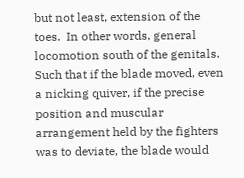but not least, extension of the toes.  In other words, general locomotion south of the genitals.  Such that if the blade moved, even a nicking quiver, if the precise position and muscular arrangement held by the fighters was to deviate, the blade would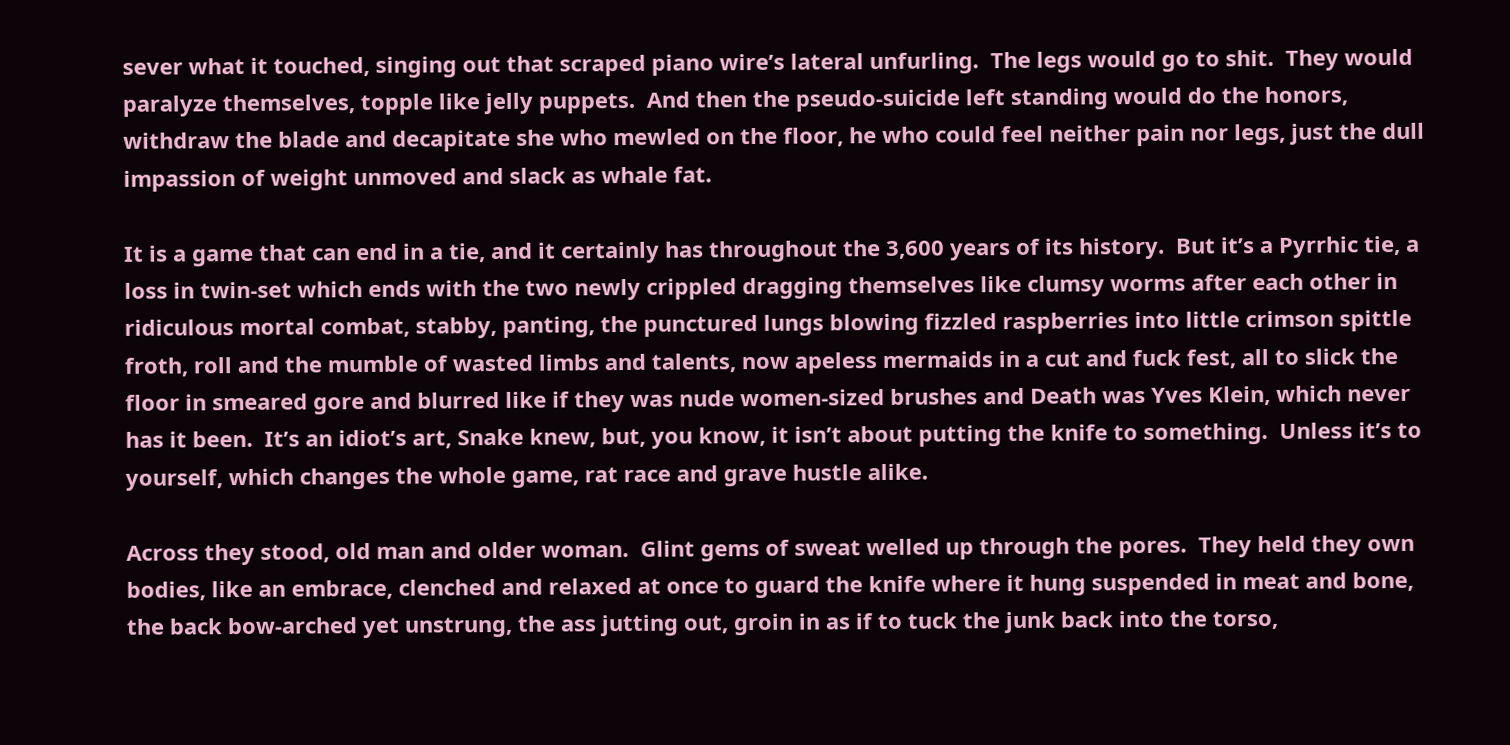sever what it touched, singing out that scraped piano wire’s lateral unfurling.  The legs would go to shit.  They would paralyze themselves, topple like jelly puppets.  And then the pseudo-suicide left standing would do the honors, withdraw the blade and decapitate she who mewled on the floor, he who could feel neither pain nor legs, just the dull impassion of weight unmoved and slack as whale fat.

It is a game that can end in a tie, and it certainly has throughout the 3,600 years of its history.  But it’s a Pyrrhic tie, a loss in twin-set which ends with the two newly crippled dragging themselves like clumsy worms after each other in ridiculous mortal combat, stabby, panting, the punctured lungs blowing fizzled raspberries into little crimson spittle froth, roll and the mumble of wasted limbs and talents, now apeless mermaids in a cut and fuck fest, all to slick the floor in smeared gore and blurred like if they was nude women-sized brushes and Death was Yves Klein, which never has it been.  It’s an idiot’s art, Snake knew, but, you know, it isn’t about putting the knife to something.  Unless it’s to yourself, which changes the whole game, rat race and grave hustle alike.

Across they stood, old man and older woman.  Glint gems of sweat welled up through the pores.  They held they own bodies, like an embrace, clenched and relaxed at once to guard the knife where it hung suspended in meat and bone, the back bow-arched yet unstrung, the ass jutting out, groin in as if to tuck the junk back into the torso,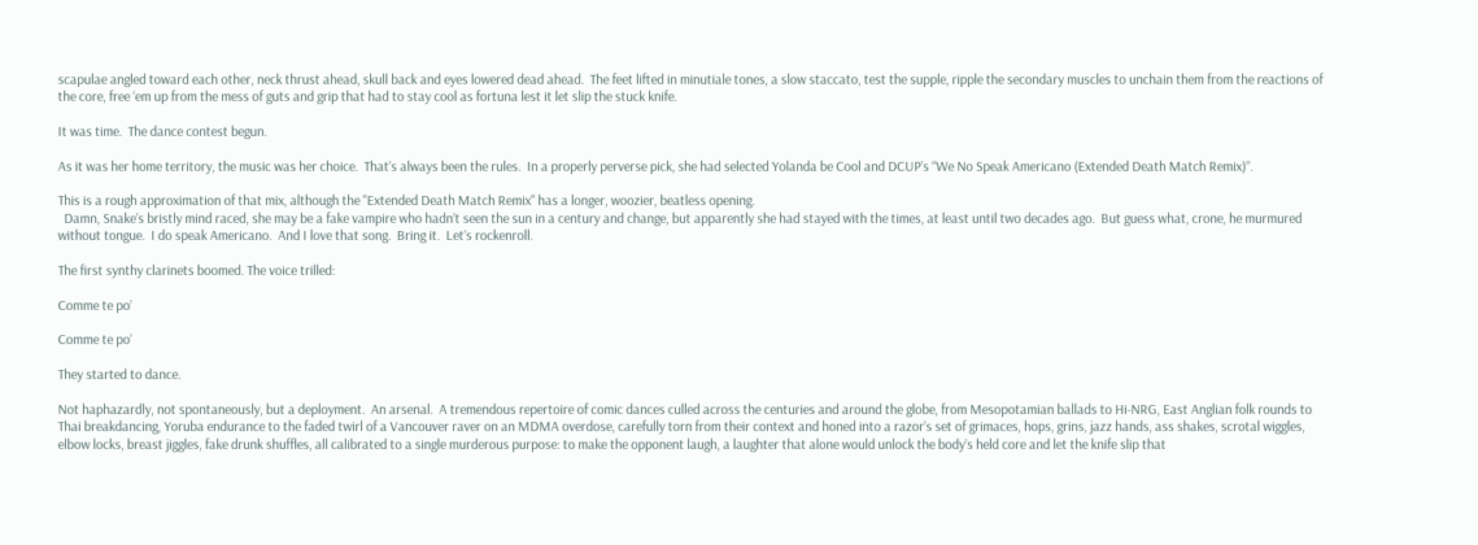scapulae angled toward each other, neck thrust ahead, skull back and eyes lowered dead ahead.  The feet lifted in minutiale tones, a slow staccato, test the supple, ripple the secondary muscles to unchain them from the reactions of the core, free ‘em up from the mess of guts and grip that had to stay cool as fortuna lest it let slip the stuck knife.

It was time.  The dance contest begun.

As it was her home territory, the music was her choice.  That’s always been the rules.  In a properly perverse pick, she had selected Yolanda be Cool and DCUP’s “We No Speak Americano (Extended Death Match Remix)”.

This is a rough approximation of that mix, although the "Extended Death Match Remix" has a longer, woozier, beatless opening.
  Damn, Snake’s bristly mind raced, she may be a fake vampire who hadn’t seen the sun in a century and change, but apparently she had stayed with the times, at least until two decades ago.  But guess what, crone, he murmured without tongue.  I do speak Americano.  And I love that song.  Bring it.  Let’s rockenroll.

The first synthy clarinets boomed. The voice trilled:

Comme te po’

Comme te po’

They started to dance.

Not haphazardly, not spontaneously, but a deployment.  An arsenal.  A tremendous repertoire of comic dances culled across the centuries and around the globe, from Mesopotamian ballads to Hi-NRG, East Anglian folk rounds to Thai breakdancing, Yoruba endurance to the faded twirl of a Vancouver raver on an MDMA overdose, carefully torn from their context and honed into a razor’s set of grimaces, hops, grins, jazz hands, ass shakes, scrotal wiggles, elbow locks, breast jiggles, fake drunk shuffles, all calibrated to a single murderous purpose: to make the opponent laugh, a laughter that alone would unlock the body’s held core and let the knife slip that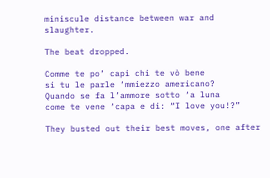miniscule distance between war and slaughter.

The beat dropped.

Comme te po’ capì chi te vò bene
si tu le parle ‘mmiezzo americano?
Quando se fa l’ammore sotto ‘a luna
come te vene ‘capa e di: “I love you!?”

They busted out their best moves, one after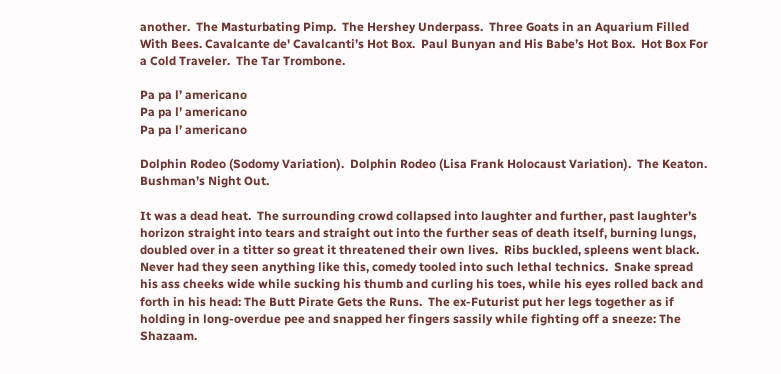another.  The Masturbating Pimp.  The Hershey Underpass.  Three Goats in an Aquarium Filled With Bees. Cavalcante de' Cavalcanti’s Hot Box.  Paul Bunyan and His Babe’s Hot Box.  Hot Box For a Cold Traveler.  The Tar Trombone.

Pa pa l’ americano
Pa pa l’ americano
Pa pa l’ americano

Dolphin Rodeo (Sodomy Variation).  Dolphin Rodeo (Lisa Frank Holocaust Variation).  The Keaton.  Bushman’s Night Out.

It was a dead heat.  The surrounding crowd collapsed into laughter and further, past laughter’s horizon straight into tears and straight out into the further seas of death itself, burning lungs, doubled over in a titter so great it threatened their own lives.  Ribs buckled, spleens went black.  Never had they seen anything like this, comedy tooled into such lethal technics.  Snake spread his ass cheeks wide while sucking his thumb and curling his toes, while his eyes rolled back and forth in his head: The Butt Pirate Gets the Runs.  The ex-Futurist put her legs together as if holding in long-overdue pee and snapped her fingers sassily while fighting off a sneeze: The Shazaam.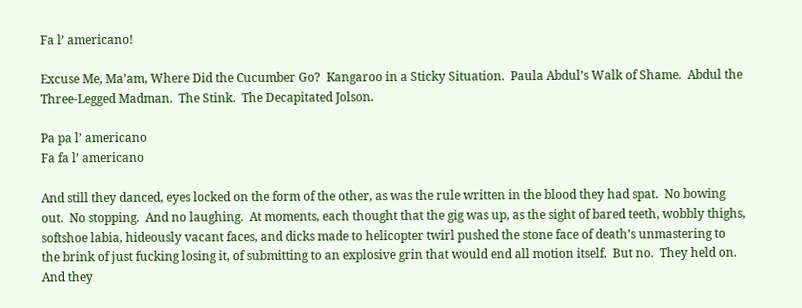Fa l’ americano!

Excuse Me, Ma’am, Where Did the Cucumber Go?  Kangaroo in a Sticky Situation.  Paula Abdul’s Walk of Shame.  Abdul the Three-Legged Madman.  The Stink.  The Decapitated Jolson.

Pa pa l’ americano
Fa fa l’ americano

And still they danced, eyes locked on the form of the other, as was the rule written in the blood they had spat.  No bowing out.  No stopping.  And no laughing.  At moments, each thought that the gig was up, as the sight of bared teeth, wobbly thighs, softshoe labia, hideously vacant faces, and dicks made to helicopter twirl pushed the stone face of death’s unmastering to the brink of just fucking losing it, of submitting to an explosive grin that would end all motion itself.  But no.  They held on.  And they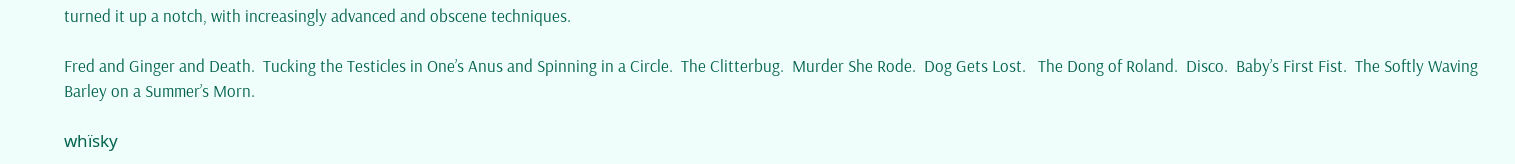turned it up a notch, with increasingly advanced and obscene techniques.

Fred and Ginger and Death.  Tucking the Testicles in One’s Anus and Spinning in a Circle.  The Clitterbug.  Murder She Rode.  Dog Gets Lost.   The Dong of Roland.  Disco.  Baby’s First Fist.  The Softly Waving Barley on a Summer’s Morn.

whïsky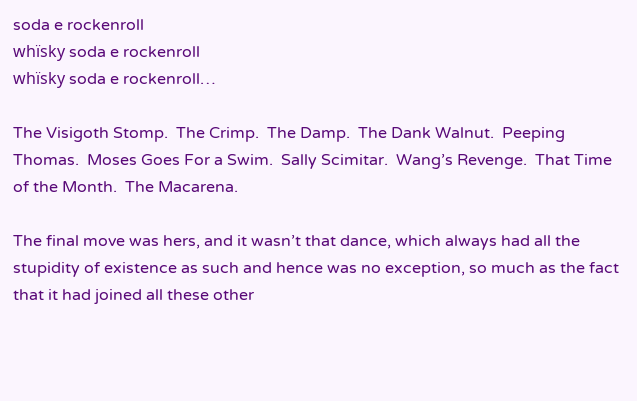soda e rockenroll
whïsky soda e rockenroll
whïsky soda e rockenroll…

The Visigoth Stomp.  The Crimp.  The Damp.  The Dank Walnut.  Peeping Thomas.  Moses Goes For a Swim.  Sally Scimitar.  Wang’s Revenge.  That Time of the Month.  The Macarena.

The final move was hers, and it wasn’t that dance, which always had all the stupidity of existence as such and hence was no exception, so much as the fact that it had joined all these other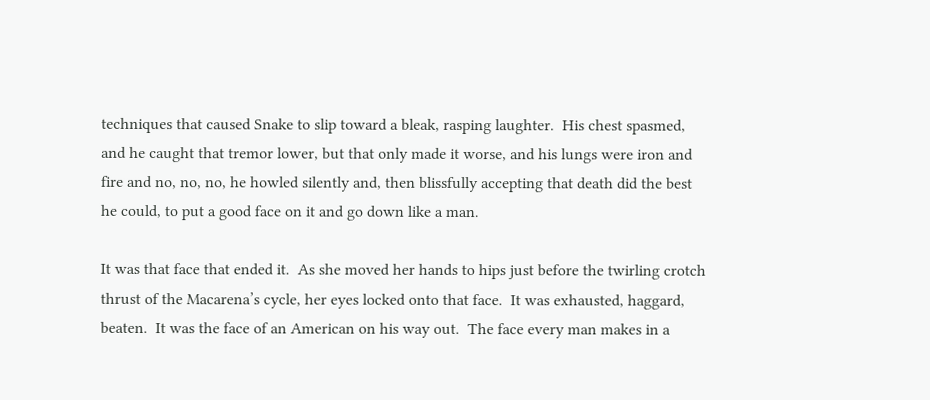techniques that caused Snake to slip toward a bleak, rasping laughter.  His chest spasmed, and he caught that tremor lower, but that only made it worse, and his lungs were iron and fire and no, no, no, he howled silently and, then blissfully accepting that death did the best he could, to put a good face on it and go down like a man.

It was that face that ended it.  As she moved her hands to hips just before the twirling crotch thrust of the Macarena’s cycle, her eyes locked onto that face.  It was exhausted, haggard, beaten.  It was the face of an American on his way out.  The face every man makes in a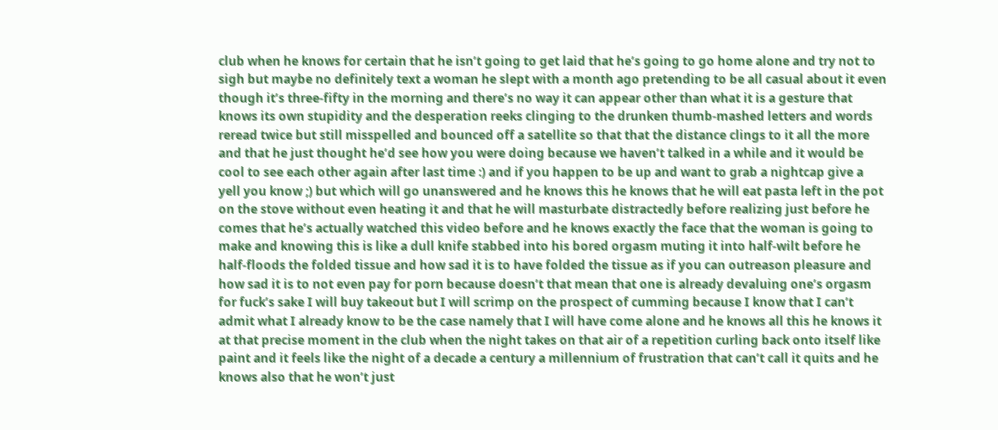club when he knows for certain that he isn’t going to get laid that he’s going to go home alone and try not to sigh but maybe no definitely text a woman he slept with a month ago pretending to be all casual about it even though it’s three-fifty in the morning and there’s no way it can appear other than what it is a gesture that knows its own stupidity and the desperation reeks clinging to the drunken thumb-mashed letters and words reread twice but still misspelled and bounced off a satellite so that that the distance clings to it all the more and that he just thought he’d see how you were doing because we haven’t talked in a while and it would be cool to see each other again after last time :) and if you happen to be up and want to grab a nightcap give a yell you know ;) but which will go unanswered and he knows this he knows that he will eat pasta left in the pot on the stove without even heating it and that he will masturbate distractedly before realizing just before he comes that he’s actually watched this video before and he knows exactly the face that the woman is going to make and knowing this is like a dull knife stabbed into his bored orgasm muting it into half-wilt before he half-floods the folded tissue and how sad it is to have folded the tissue as if you can outreason pleasure and how sad it is to not even pay for porn because doesn’t that mean that one is already devaluing one’s orgasm for fuck’s sake I will buy takeout but I will scrimp on the prospect of cumming because I know that I can’t admit what I already know to be the case namely that I will have come alone and he knows all this he knows it at that precise moment in the club when the night takes on that air of a repetition curling back onto itself like paint and it feels like the night of a decade a century a millennium of frustration that can’t call it quits and he knows also that he won’t just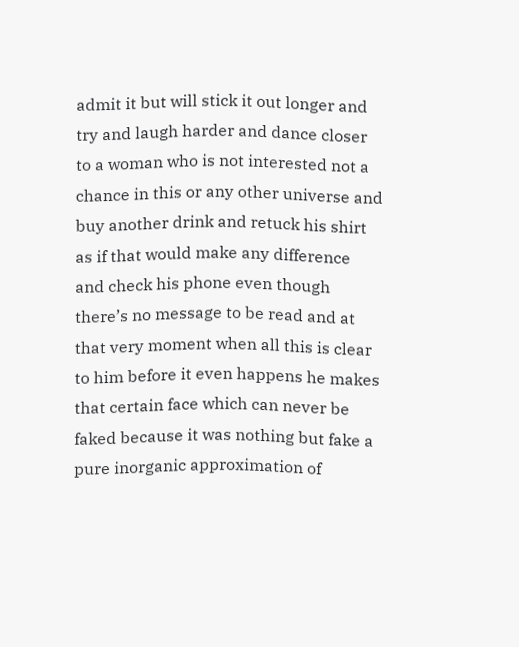admit it but will stick it out longer and try and laugh harder and dance closer to a woman who is not interested not a chance in this or any other universe and buy another drink and retuck his shirt as if that would make any difference and check his phone even though there’s no message to be read and at that very moment when all this is clear to him before it even happens he makes that certain face which can never be faked because it was nothing but fake a pure inorganic approximation of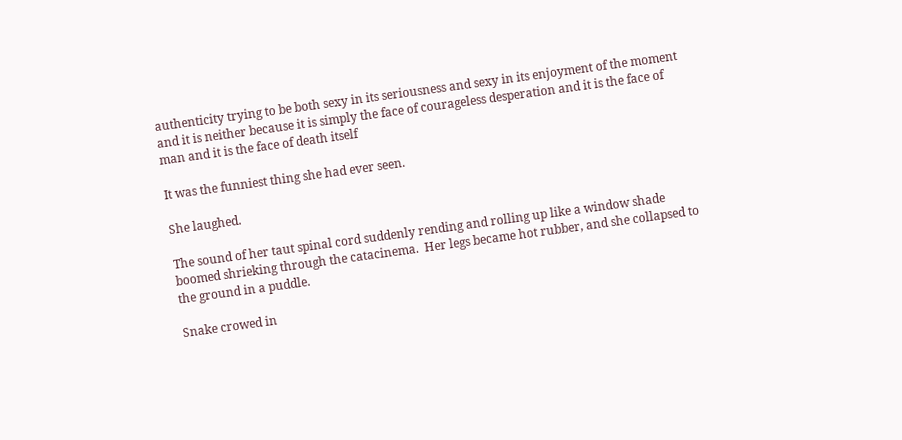authenticity trying to be both sexy in its seriousness and sexy in its enjoyment of the moment and it is neither because it is simply the face of courageless desperation and it is the face of man and it is the face of death itself

It was the funniest thing she had ever seen.

She laughed.

The sound of her taut spinal cord suddenly rending and rolling up like a window shade boomed shrieking through the catacinema.  Her legs became hot rubber, and she collapsed to the ground in a puddle.

Snake crowed in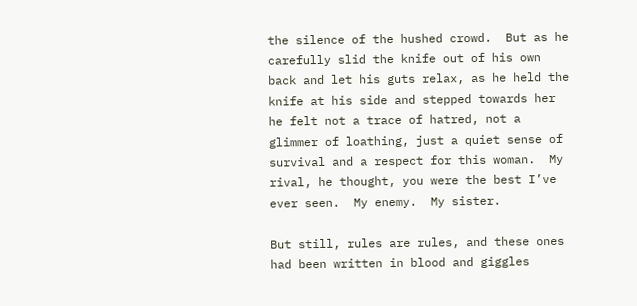the silence of the hushed crowd.  But as he carefully slid the knife out of his own back and let his guts relax, as he held the knife at his side and stepped towards her he felt not a trace of hatred, not a glimmer of loathing, just a quiet sense of survival and a respect for this woman.  My rival, he thought, you were the best I’ve ever seen.  My enemy.  My sister.

But still, rules are rules, and these ones had been written in blood and giggles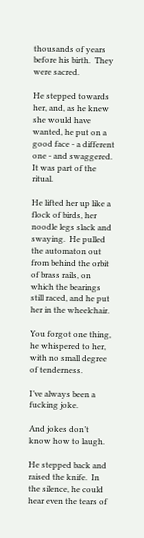thousands of years before his birth.  They were sacred.

He stepped towards her, and, as he knew she would have wanted, he put on a good face - a different one - and swaggered.  It was part of the ritual.

He lifted her up like a flock of birds, her noodle legs slack and swaying.  He pulled the automaton out from behind the orbit of brass rails, on which the bearings still raced, and he put her in the wheelchair.

You forgot one thing, he whispered to her, with no small degree of tenderness.

I’ve always been a fucking joke.

And jokes don’t know how to laugh.

He stepped back and raised the knife.  In the silence, he could hear even the tears of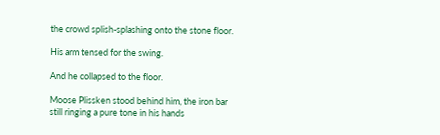the crowd splish-splashing onto the stone floor.

His arm tensed for the swing.

And he collapsed to the floor.

Moose Plissken stood behind him, the iron bar still ringing a pure tone in his hands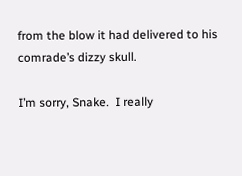from the blow it had delivered to his comrade’s dizzy skull.

I’m sorry, Snake.  I really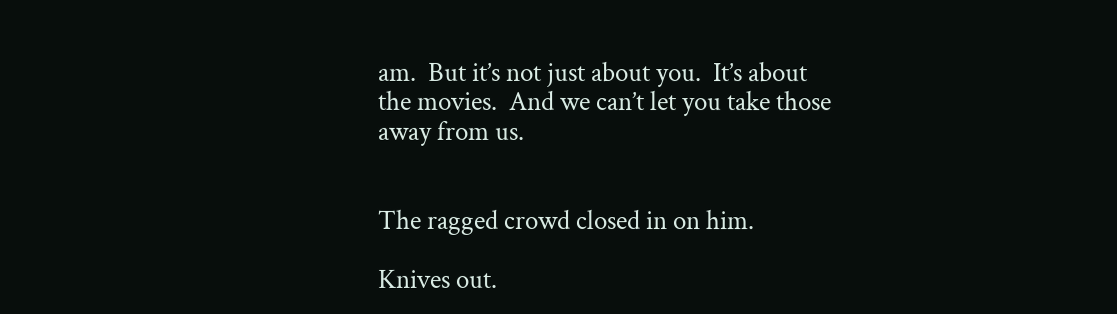am.  But it’s not just about you.  It’s about the movies.  And we can’t let you take those away from us.


The ragged crowd closed in on him.

Knives out.